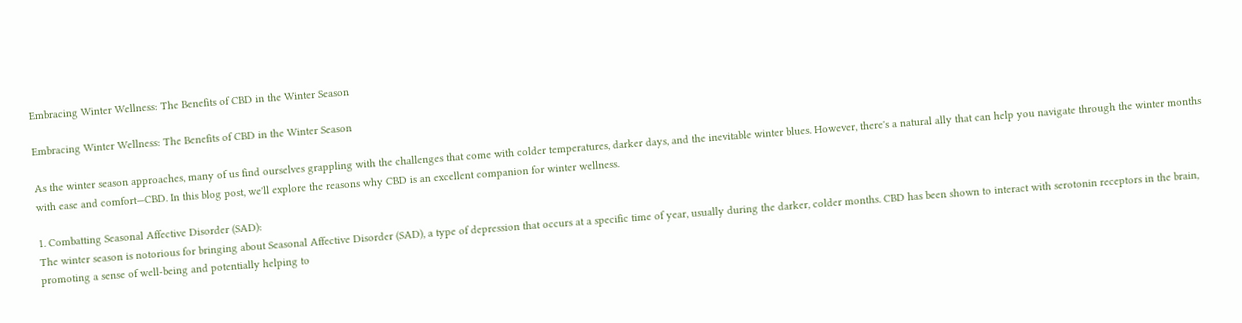Embracing Winter Wellness: The Benefits of CBD in the Winter Season

Embracing Winter Wellness: The Benefits of CBD in the Winter Season

As the winter season approaches, many of us find ourselves grappling with the challenges that come with colder temperatures, darker days, and the inevitable winter blues. However, there's a natural ally that can help you navigate through the winter months with ease and comfort—CBD. In this blog post, we'll explore the reasons why CBD is an excellent companion for winter wellness.

1. Combatting Seasonal Affective Disorder (SAD):
The winter season is notorious for bringing about Seasonal Affective Disorder (SAD), a type of depression that occurs at a specific time of year, usually during the darker, colder months. CBD has been shown to interact with serotonin receptors in the brain, promoting a sense of well-being and potentially helping to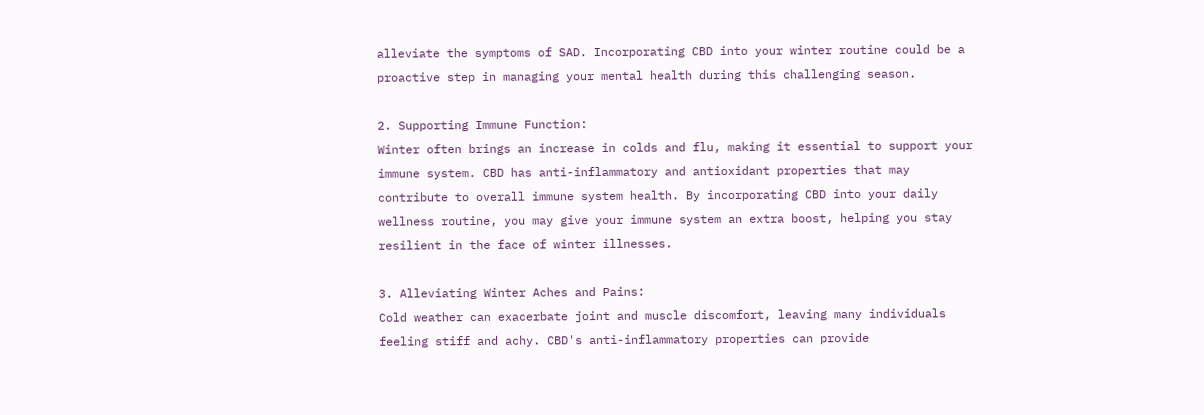alleviate the symptoms of SAD. Incorporating CBD into your winter routine could be a proactive step in managing your mental health during this challenging season.

2. Supporting Immune Function:
Winter often brings an increase in colds and flu, making it essential to support your immune system. CBD has anti-inflammatory and antioxidant properties that may contribute to overall immune system health. By incorporating CBD into your daily wellness routine, you may give your immune system an extra boost, helping you stay resilient in the face of winter illnesses.

3. Alleviating Winter Aches and Pains:
Cold weather can exacerbate joint and muscle discomfort, leaving many individuals feeling stiff and achy. CBD's anti-inflammatory properties can provide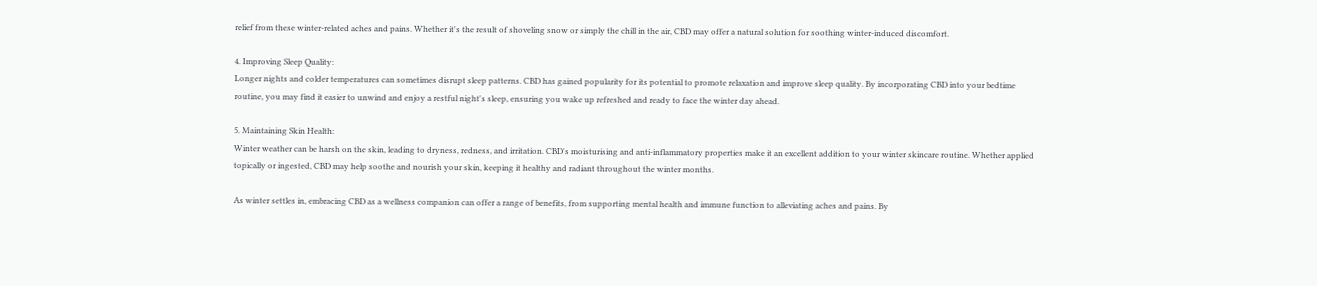relief from these winter-related aches and pains. Whether it's the result of shoveling snow or simply the chill in the air, CBD may offer a natural solution for soothing winter-induced discomfort.

4. Improving Sleep Quality:
Longer nights and colder temperatures can sometimes disrupt sleep patterns. CBD has gained popularity for its potential to promote relaxation and improve sleep quality. By incorporating CBD into your bedtime routine, you may find it easier to unwind and enjoy a restful night's sleep, ensuring you wake up refreshed and ready to face the winter day ahead.

5. Maintaining Skin Health:
Winter weather can be harsh on the skin, leading to dryness, redness, and irritation. CBD's moisturising and anti-inflammatory properties make it an excellent addition to your winter skincare routine. Whether applied topically or ingested, CBD may help soothe and nourish your skin, keeping it healthy and radiant throughout the winter months.

As winter settles in, embracing CBD as a wellness companion can offer a range of benefits, from supporting mental health and immune function to alleviating aches and pains. By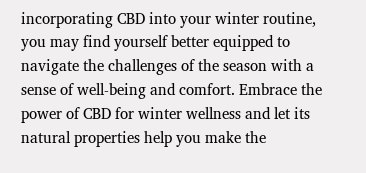incorporating CBD into your winter routine, you may find yourself better equipped to navigate the challenges of the season with a sense of well-being and comfort. Embrace the power of CBD for winter wellness and let its natural properties help you make the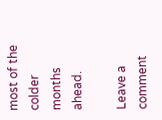most of the colder months ahead.

Leave a comment